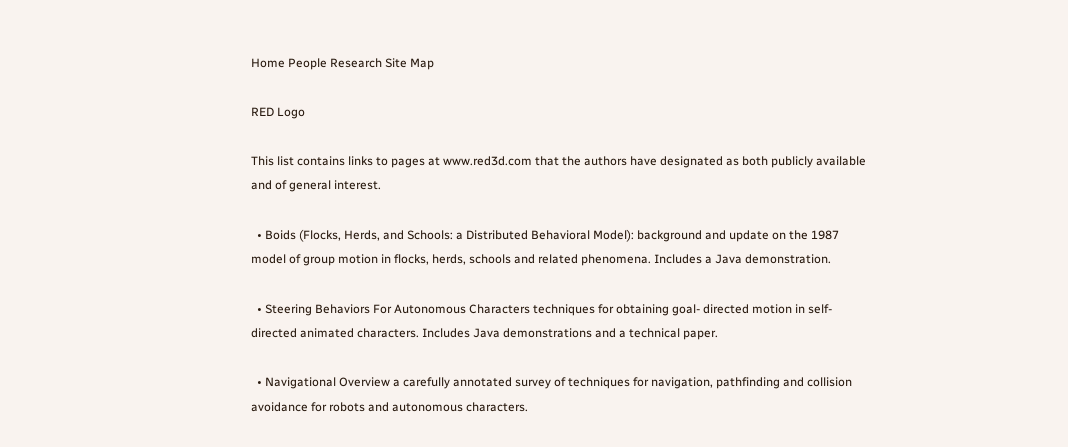Home People Research Site Map

RED Logo

This list contains links to pages at www.red3d.com that the authors have designated as both publicly available and of general interest.

  • Boids (Flocks, Herds, and Schools: a Distributed Behavioral Model): background and update on the 1987 model of group motion in flocks, herds, schools and related phenomena. Includes a Java demonstration.

  • Steering Behaviors For Autonomous Characters techniques for obtaining goal- directed motion in self-directed animated characters. Includes Java demonstrations and a technical paper.

  • Navigational Overview a carefully annotated survey of techniques for navigation, pathfinding and collision avoidance for robots and autonomous characters.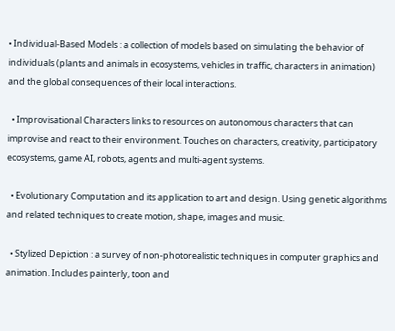• Individual-Based Models : a collection of models based on simulating the behavior of individuals (plants and animals in ecosystems, vehicles in traffic, characters in animation) and the global consequences of their local interactions.

  • Improvisational Characters links to resources on autonomous characters that can improvise and react to their environment. Touches on characters, creativity, participatory ecosystems, game AI, robots, agents and multi-agent systems.

  • Evolutionary Computation and its application to art and design. Using genetic algorithms and related techniques to create motion, shape, images and music.

  • Stylized Depiction : a survey of non-photorealistic techniques in computer graphics and animation. Includes painterly, toon and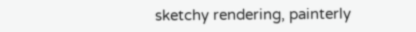sketchy rendering, painterly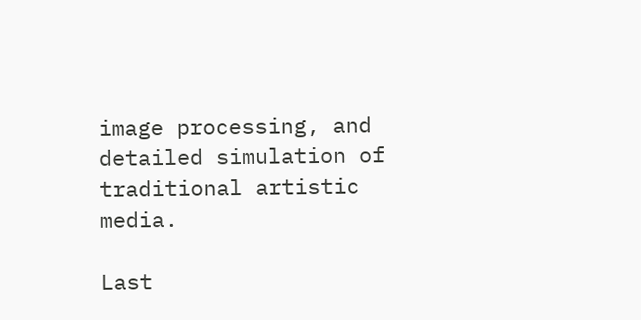image processing, and detailed simulation of traditional artistic media.

Last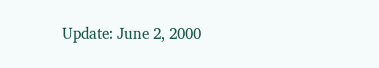Update: June 2, 2000